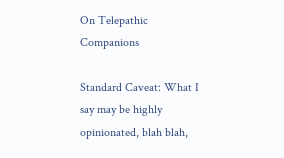On Telepathic Companions

Standard Caveat: What I say may be highly opinionated, blah blah,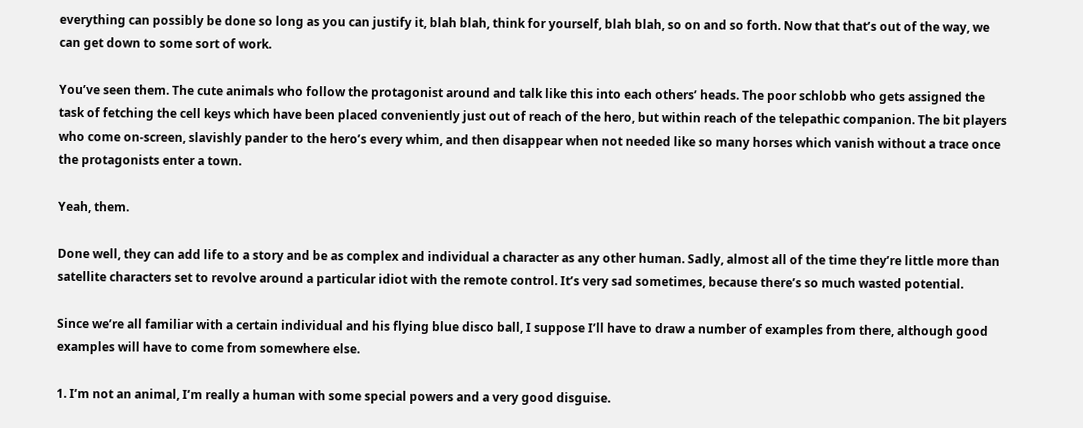everything can possibly be done so long as you can justify it, blah blah, think for yourself, blah blah, so on and so forth. Now that that’s out of the way, we can get down to some sort of work.

You’ve seen them. The cute animals who follow the protagonist around and talk like this into each others’ heads. The poor schlobb who gets assigned the task of fetching the cell keys which have been placed conveniently just out of reach of the hero, but within reach of the telepathic companion. The bit players who come on-screen, slavishly pander to the hero’s every whim, and then disappear when not needed like so many horses which vanish without a trace once the protagonists enter a town.

Yeah, them.

Done well, they can add life to a story and be as complex and individual a character as any other human. Sadly, almost all of the time they’re little more than satellite characters set to revolve around a particular idiot with the remote control. It’s very sad sometimes, because there’s so much wasted potential.

Since we’re all familiar with a certain individual and his flying blue disco ball, I suppose I’ll have to draw a number of examples from there, although good examples will have to come from somewhere else.

1. I’m not an animal, I’m really a human with some special powers and a very good disguise.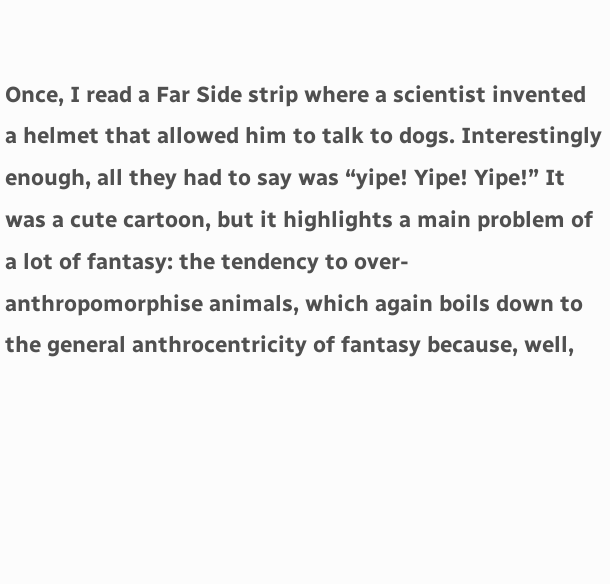Once, I read a Far Side strip where a scientist invented a helmet that allowed him to talk to dogs. Interestingly enough, all they had to say was “yipe! Yipe! Yipe!” It was a cute cartoon, but it highlights a main problem of a lot of fantasy: the tendency to over-anthropomorphise animals, which again boils down to the general anthrocentricity of fantasy because, well,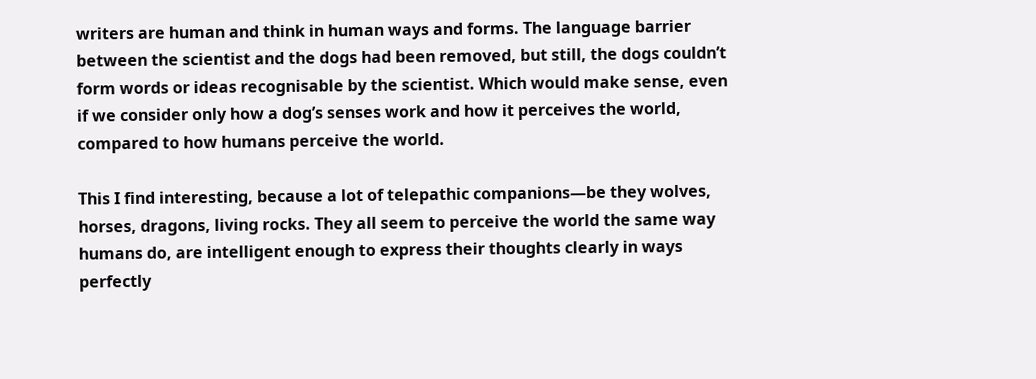writers are human and think in human ways and forms. The language barrier between the scientist and the dogs had been removed, but still, the dogs couldn’t form words or ideas recognisable by the scientist. Which would make sense, even if we consider only how a dog’s senses work and how it perceives the world, compared to how humans perceive the world.

This I find interesting, because a lot of telepathic companions—be they wolves, horses, dragons, living rocks. They all seem to perceive the world the same way humans do, are intelligent enough to express their thoughts clearly in ways perfectly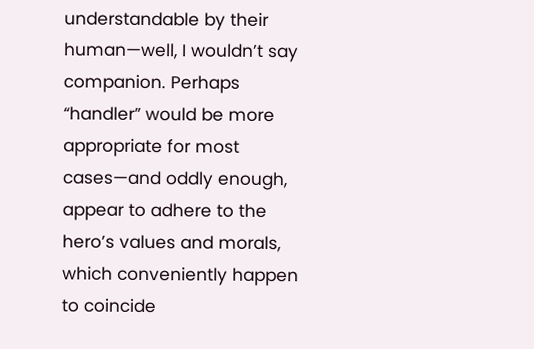understandable by their human—well, I wouldn’t say companion. Perhaps “handler” would be more appropriate for most cases—and oddly enough, appear to adhere to the hero’s values and morals, which conveniently happen to coincide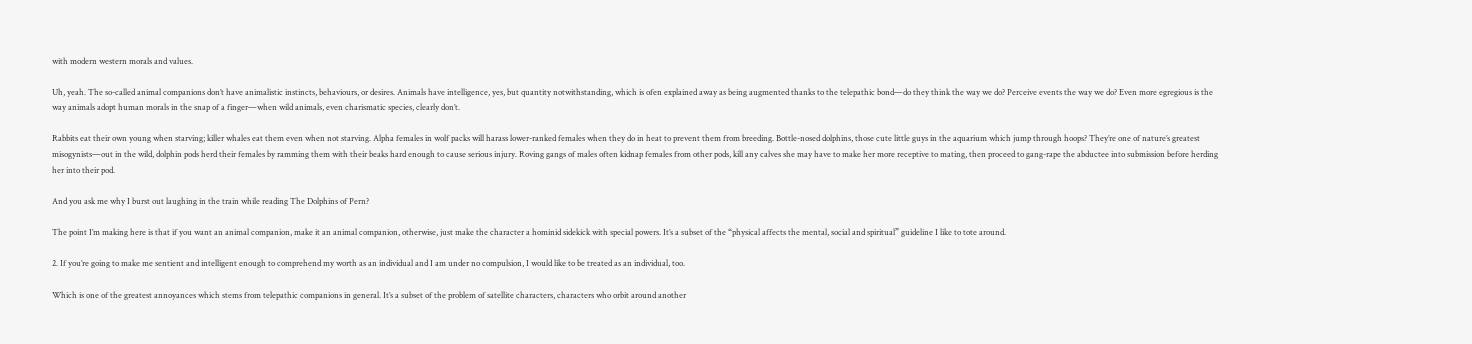with modern western morals and values.

Uh, yeah. The so-called animal companions don’t have animalistic instincts, behaviours, or desires. Animals have intelligence, yes, but quantity notwithstanding, which is ofen explained away as being augmented thanks to the telepathic bond—do they think the way we do? Perceive events the way we do? Even more egregious is the way animals adopt human morals in the snap of a finger—when wild animals, even charismatic species, clearly don’t.

Rabbits eat their own young when starving; killer whales eat them even when not starving. Alpha females in wolf packs will harass lower-ranked females when they do in heat to prevent them from breeding. Bottle-nosed dolphins, those cute little guys in the aquarium which jump through hoops? They’re one of nature’s greatest misogynists—out in the wild, dolphin pods herd their females by ramming them with their beaks hard enough to cause serious injury. Roving gangs of males often kidnap females from other pods, kill any calves she may have to make her more receptive to mating, then proceed to gang-rape the abductee into submission before herding her into their pod.

And you ask me why I burst out laughing in the train while reading The Dolphins of Pern?

The point I’m making here is that if you want an animal companion, make it an animal companion, otherwise, just make the character a hominid sidekick with special powers. It’s a subset of the “physical affects the mental, social and spiritual” guideline I like to tote around.

2. If you’re going to make me sentient and intelligent enough to comprehend my worth as an individual and I am under no compulsion, I would like to be treated as an individual, too.

Which is one of the greatest annoyances which stems from telepathic companions in general. It’s a subset of the problem of satellite characters, characters who orbit around another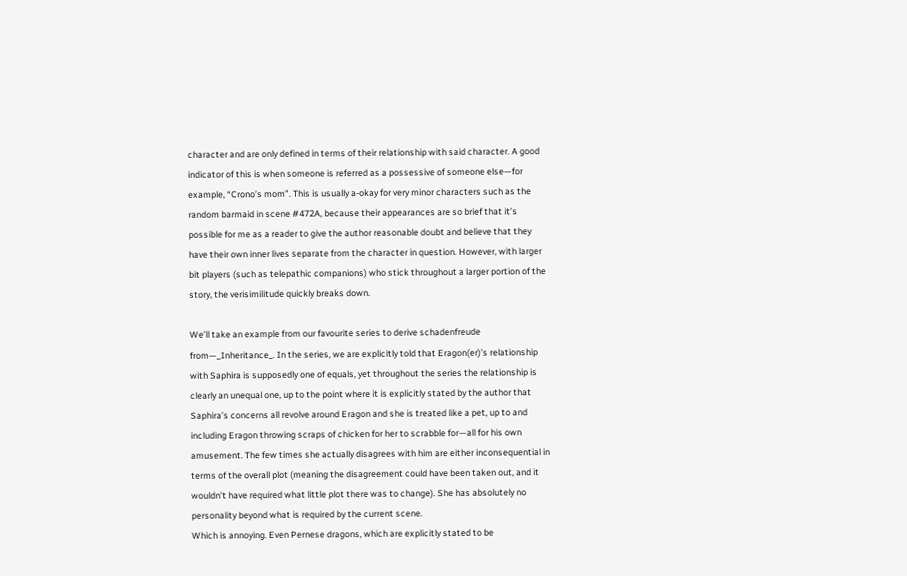character and are only defined in terms of their relationship with said character. A good indicator of this is when someone is referred as a possessive of someone else—for example, “Crono’s mom”. This is usually a-okay for very minor characters such as the random barmaid in scene #472A, because their appearances are so brief that it’s possible for me as a reader to give the author reasonable doubt and believe that they have their own inner lives separate from the character in question. However, with larger bit players (such as telepathic companions) who stick throughout a larger portion of the story, the verisimilitude quickly breaks down.

We’ll take an example from our favourite series to derive schadenfreude from—_Inheritance_. In the series, we are explicitly told that Eragon(er)’s relationship with Saphira is supposedly one of equals, yet throughout the series the relationship is clearly an unequal one, up to the point where it is explicitly stated by the author that Saphira’s concerns all revolve around Eragon and she is treated like a pet, up to and including Eragon throwing scraps of chicken for her to scrabble for—all for his own amusement. The few times she actually disagrees with him are either inconsequential in terms of the overall plot (meaning the disagreement could have been taken out, and it wouldn’t have required what little plot there was to change). She has absolutely no personality beyond what is required by the current scene.
Which is annoying. Even Pernese dragons, which are explicitly stated to be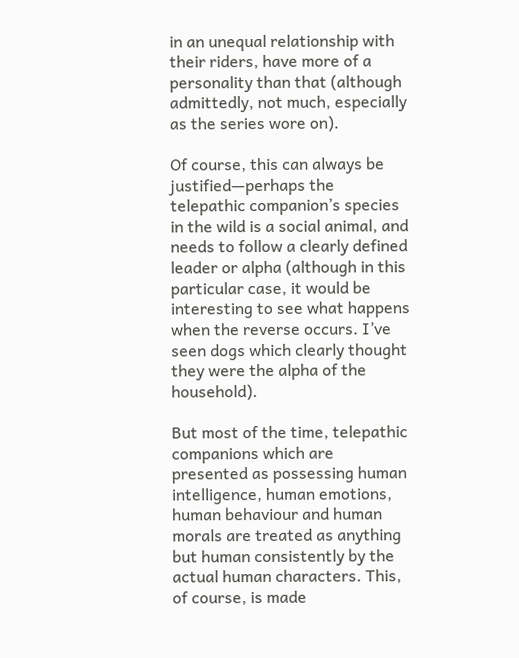in an unequal relationship with their riders, have more of a personality than that (although admittedly, not much, especially as the series wore on).

Of course, this can always be justified—perhaps the telepathic companion’s species in the wild is a social animal, and needs to follow a clearly defined leader or alpha (although in this particular case, it would be interesting to see what happens when the reverse occurs. I’ve seen dogs which clearly thought they were the alpha of the household).

But most of the time, telepathic companions which are presented as possessing human intelligence, human emotions, human behaviour and human morals are treated as anything but human consistently by the actual human characters. This, of course, is made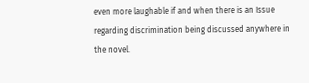even more laughable if and when there is an Issue regarding discrimination being discussed anywhere in the novel.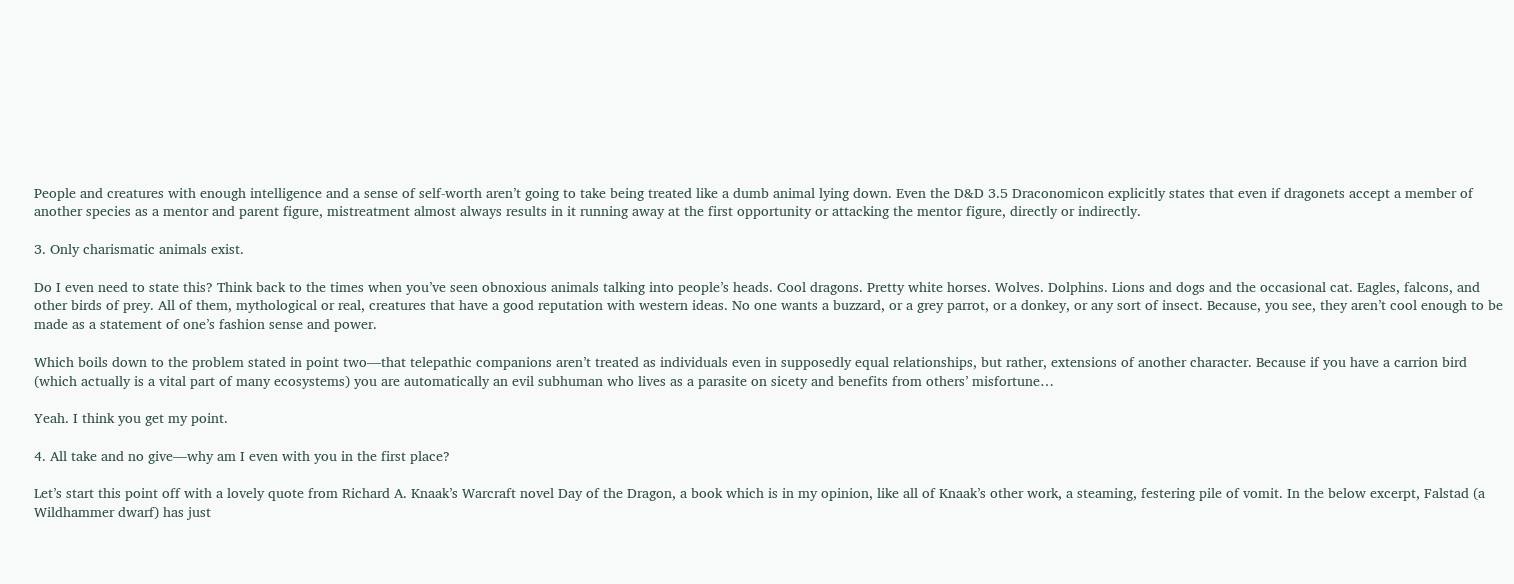People and creatures with enough intelligence and a sense of self-worth aren’t going to take being treated like a dumb animal lying down. Even the D&D 3.5 Draconomicon explicitly states that even if dragonets accept a member of another species as a mentor and parent figure, mistreatment almost always results in it running away at the first opportunity or attacking the mentor figure, directly or indirectly.

3. Only charismatic animals exist.

Do I even need to state this? Think back to the times when you’ve seen obnoxious animals talking into people’s heads. Cool dragons. Pretty white horses. Wolves. Dolphins. Lions and dogs and the occasional cat. Eagles, falcons, and other birds of prey. All of them, mythological or real, creatures that have a good reputation with western ideas. No one wants a buzzard, or a grey parrot, or a donkey, or any sort of insect. Because, you see, they aren’t cool enough to be made as a statement of one’s fashion sense and power.

Which boils down to the problem stated in point two—that telepathic companions aren’t treated as individuals even in supposedly equal relationships, but rather, extensions of another character. Because if you have a carrion bird (which actually is a vital part of many ecosystems) you are automatically an evil subhuman who lives as a parasite on sicety and benefits from others’ misfortune…

Yeah. I think you get my point.

4. All take and no give—why am I even with you in the first place?

Let’s start this point off with a lovely quote from Richard A. Knaak’s Warcraft novel Day of the Dragon, a book which is in my opinion, like all of Knaak’s other work, a steaming, festering pile of vomit. In the below excerpt, Falstad (a Wildhammer dwarf) has just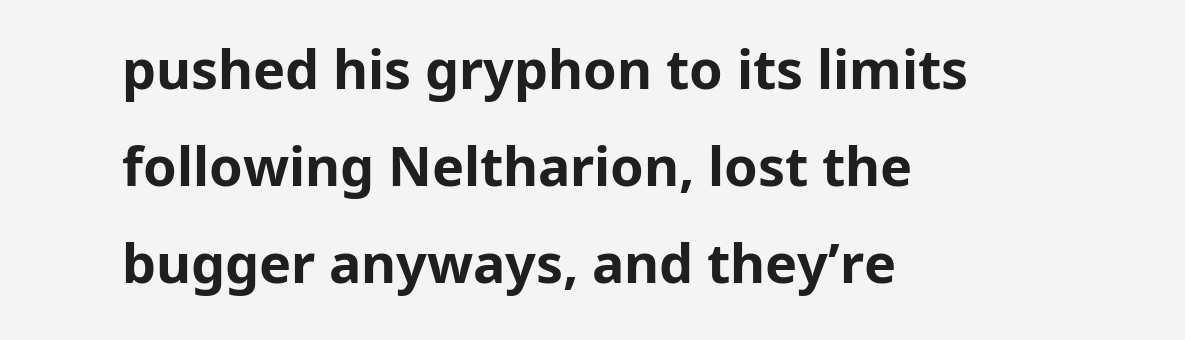pushed his gryphon to its limits following Neltharion, lost the bugger anyways, and they’re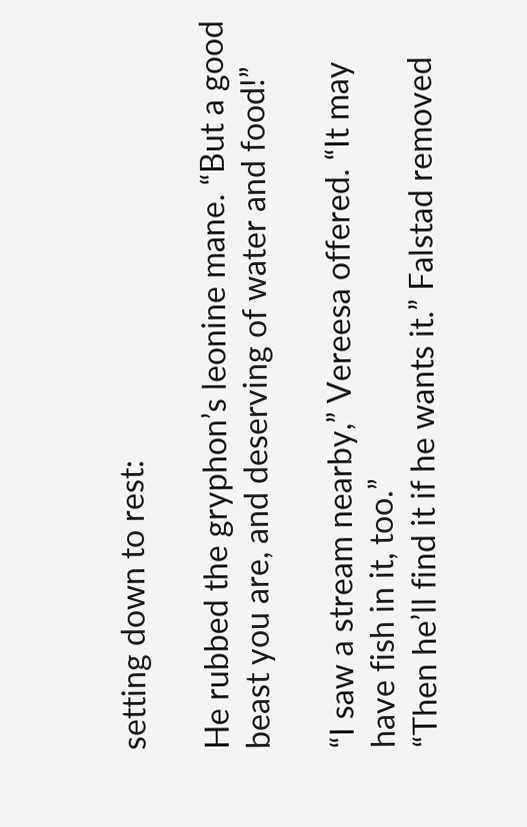setting down to rest:

He rubbed the gryphon’s leonine mane. “But a good beast you are, and deserving of water and food!”

“I saw a stream nearby,” Vereesa offered. “It may have fish in it, too.”
“Then he’ll find it if he wants it.” Falstad removed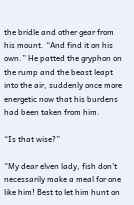the bridle and other gear from his mount. “And find it on his own.” He patted the gryphon on the rump and the beast leapt into the air, suddenly once more energetic now that his burdens had been taken from him.

“Is that wise?”

“My dear elven lady, fish don’t necessarily make a meal for one like him! Best to let him hunt on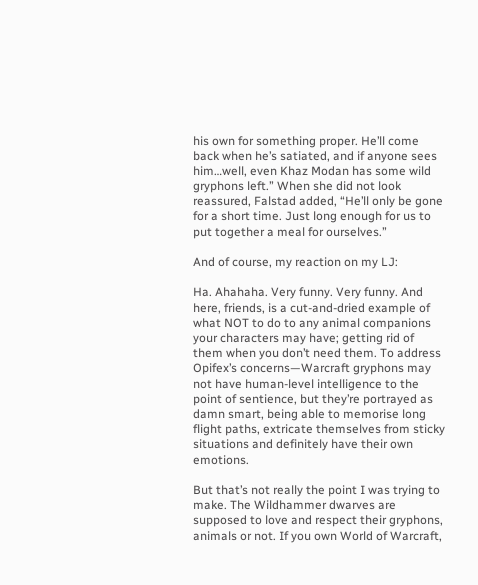his own for something proper. He’ll come back when he’s satiated, and if anyone sees him…well, even Khaz Modan has some wild gryphons left.” When she did not look reassured, Falstad added, “He’ll only be gone for a short time. Just long enough for us to put together a meal for ourselves.”

And of course, my reaction on my LJ:

Ha. Ahahaha. Very funny. Very funny. And here, friends, is a cut-and-dried example of what NOT to do to any animal companions your characters may have; getting rid of them when you don’t need them. To address Opifex’s concerns—Warcraft gryphons may not have human-level intelligence to the point of sentience, but they’re portrayed as damn smart, being able to memorise long flight paths, extricate themselves from sticky situations and definitely have their own emotions.

But that’s not really the point I was trying to make. The Wildhammer dwarves are supposed to love and respect their gryphons, animals or not. If you own World of Warcraft,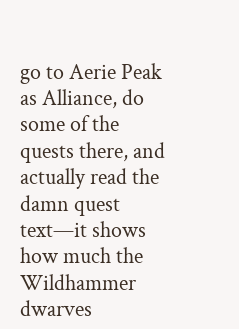go to Aerie Peak as Alliance, do some of the quests there, and actually read the damn quest text—it shows how much the Wildhammer dwarves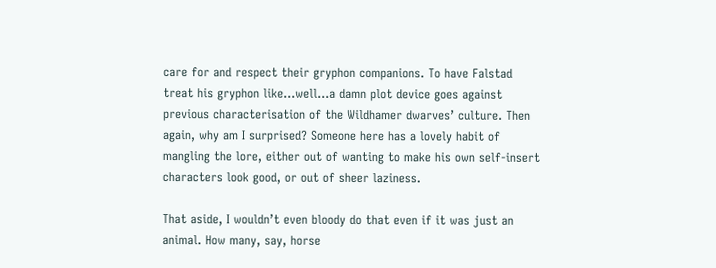care for and respect their gryphon companions. To have Falstad treat his gryphon like…well…a damn plot device goes against previous characterisation of the Wildhamer dwarves’ culture. Then again, why am I surprised? Someone here has a lovely habit of mangling the lore, either out of wanting to make his own self-insert characters look good, or out of sheer laziness.

That aside, I wouldn’t even bloody do that even if it was just an animal. How many, say, horse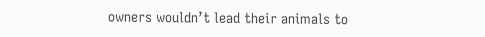owners wouldn’t lead their animals to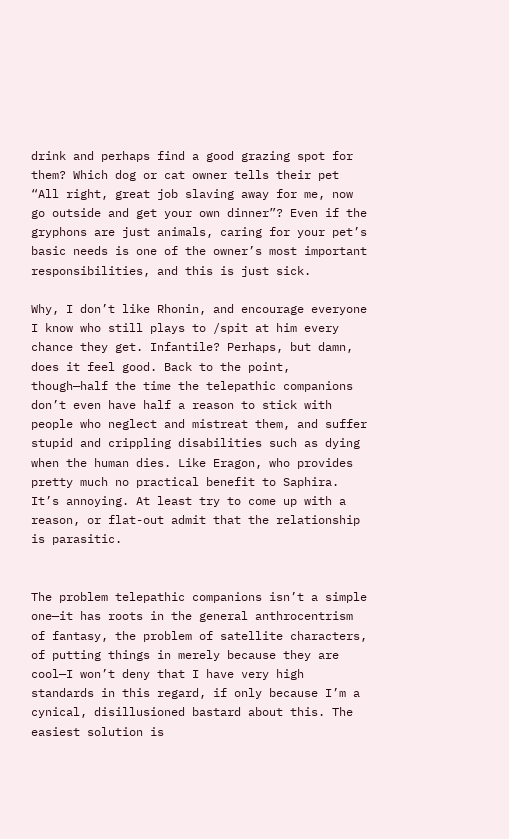drink and perhaps find a good grazing spot for them? Which dog or cat owner tells their pet “All right, great job slaving away for me, now go outside and get your own dinner”? Even if the gryphons are just animals, caring for your pet’s basic needs is one of the owner’s most important responsibilities, and this is just sick.

Why, I don’t like Rhonin, and encourage everyone I know who still plays to /spit at him every chance they get. Infantile? Perhaps, but damn, does it feel good. Back to the point, though—half the time the telepathic companions don’t even have half a reason to stick with people who neglect and mistreat them, and suffer stupid and crippling disabilities such as dying when the human dies. Like Eragon, who provides pretty much no practical benefit to Saphira. It’s annoying. At least try to come up with a reason, or flat-out admit that the relationship is parasitic.


The problem telepathic companions isn’t a simple one—it has roots in the general anthrocentrism of fantasy, the problem of satellite characters, of putting things in merely because they are cool—I won’t deny that I have very high standards in this regard, if only because I’m a cynical, disillusioned bastard about this. The easiest solution is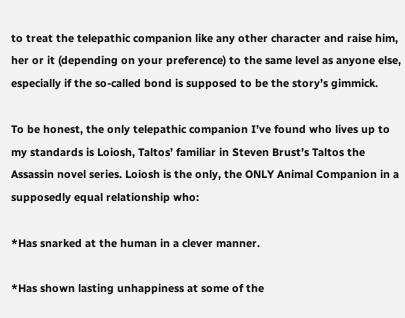to treat the telepathic companion like any other character and raise him, her or it (depending on your preference) to the same level as anyone else, especially if the so-called bond is supposed to be the story’s gimmick.

To be honest, the only telepathic companion I’ve found who lives up to my standards is Loiosh, Taltos’ familiar in Steven Brust’s Taltos the Assassin novel series. Loiosh is the only, the ONLY Animal Companion in a supposedly equal relationship who:

*Has snarked at the human in a clever manner.

*Has shown lasting unhappiness at some of the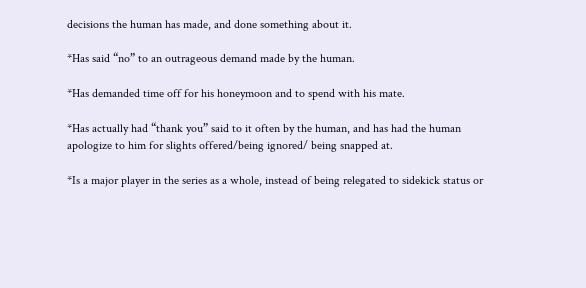decisions the human has made, and done something about it.

*Has said “no” to an outrageous demand made by the human.

*Has demanded time off for his honeymoon and to spend with his mate.

*Has actually had “thank you” said to it often by the human, and has had the human apologize to him for slights offered/being ignored/ being snapped at.

*Is a major player in the series as a whole, instead of being relegated to sidekick status or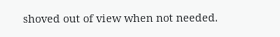shoved out of view when not needed.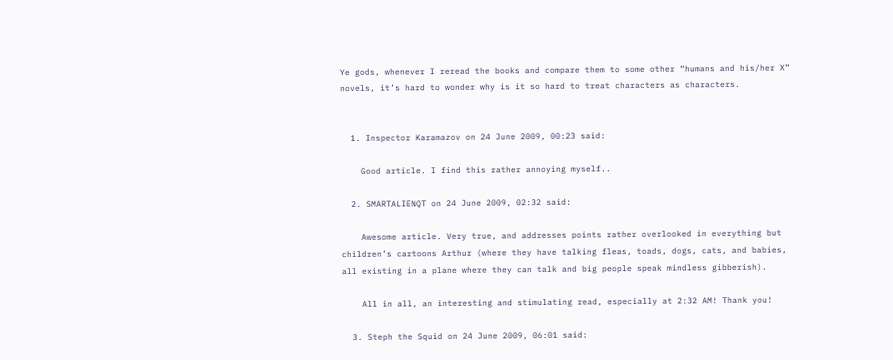Ye gods, whenever I reread the books and compare them to some other “humans and his/her X” novels, it’s hard to wonder why is it so hard to treat characters as characters.


  1. Inspector Karamazov on 24 June 2009, 00:23 said:

    Good article. I find this rather annoying myself..

  2. SMARTALIENQT on 24 June 2009, 02:32 said:

    Awesome article. Very true, and addresses points rather overlooked in everything but children’s cartoons Arthur (where they have talking fleas, toads, dogs, cats, and babies, all existing in a plane where they can talk and big people speak mindless gibberish).

    All in all, an interesting and stimulating read, especially at 2:32 AM! Thank you!

  3. Steph the Squid on 24 June 2009, 06:01 said: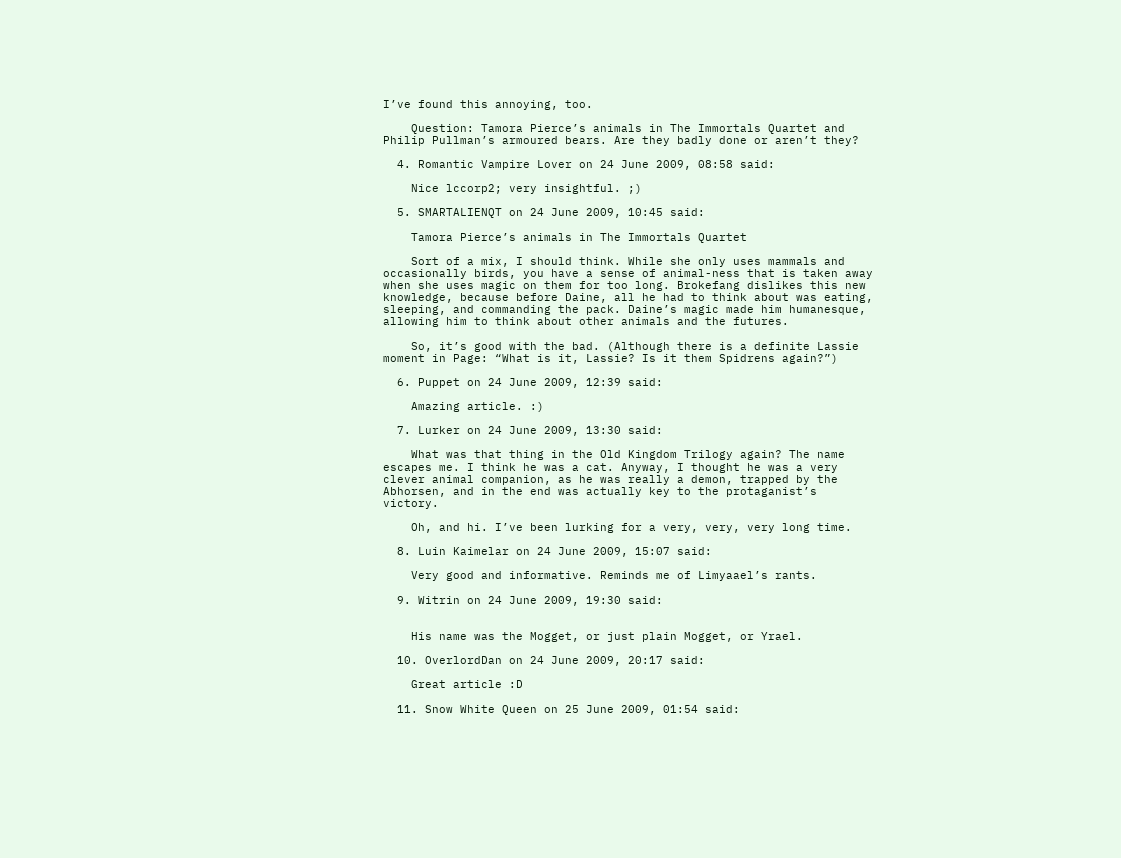I’ve found this annoying, too.

    Question: Tamora Pierce’s animals in The Immortals Quartet and Philip Pullman’s armoured bears. Are they badly done or aren’t they?

  4. Romantic Vampire Lover on 24 June 2009, 08:58 said:

    Nice lccorp2; very insightful. ;)

  5. SMARTALIENQT on 24 June 2009, 10:45 said:

    Tamora Pierce’s animals in The Immortals Quartet

    Sort of a mix, I should think. While she only uses mammals and occasionally birds, you have a sense of animal-ness that is taken away when she uses magic on them for too long. Brokefang dislikes this new knowledge, because before Daine, all he had to think about was eating, sleeping, and commanding the pack. Daine’s magic made him humanesque, allowing him to think about other animals and the futures.

    So, it’s good with the bad. (Although there is a definite Lassie moment in Page: “What is it, Lassie? Is it them Spidrens again?”)

  6. Puppet on 24 June 2009, 12:39 said:

    Amazing article. :)

  7. Lurker on 24 June 2009, 13:30 said:

    What was that thing in the Old Kingdom Trilogy again? The name escapes me. I think he was a cat. Anyway, I thought he was a very clever animal companion, as he was really a demon, trapped by the Abhorsen, and in the end was actually key to the protaganist’s victory.

    Oh, and hi. I’ve been lurking for a very, very, very long time.

  8. Luin Kaimelar on 24 June 2009, 15:07 said:

    Very good and informative. Reminds me of Limyaael’s rants.

  9. Witrin on 24 June 2009, 19:30 said:


    His name was the Mogget, or just plain Mogget, or Yrael.

  10. OverlordDan on 24 June 2009, 20:17 said:

    Great article :D

  11. Snow White Queen on 25 June 2009, 01:54 said: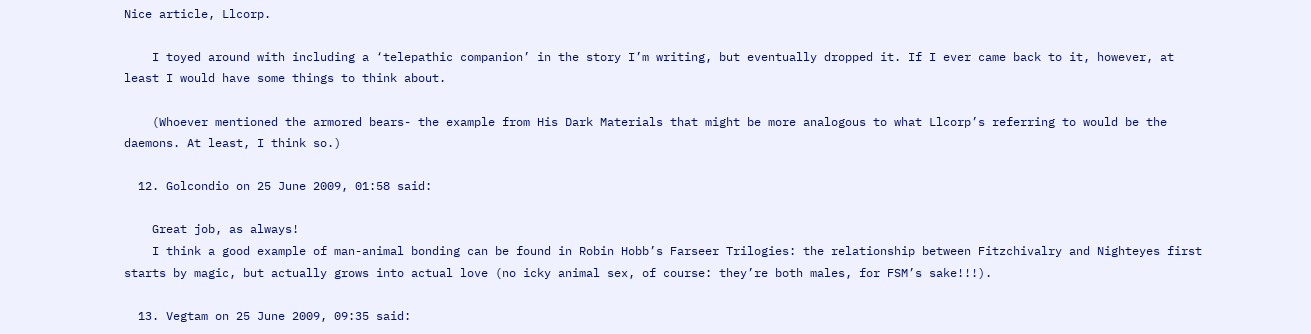Nice article, Llcorp.

    I toyed around with including a ‘telepathic companion’ in the story I’m writing, but eventually dropped it. If I ever came back to it, however, at least I would have some things to think about.

    (Whoever mentioned the armored bears- the example from His Dark Materials that might be more analogous to what Llcorp’s referring to would be the daemons. At least, I think so.)

  12. Golcondio on 25 June 2009, 01:58 said:

    Great job, as always!
    I think a good example of man-animal bonding can be found in Robin Hobb’s Farseer Trilogies: the relationship between Fitzchivalry and Nighteyes first starts by magic, but actually grows into actual love (no icky animal sex, of course: they’re both males, for FSM’s sake!!!).

  13. Vegtam on 25 June 2009, 09:35 said: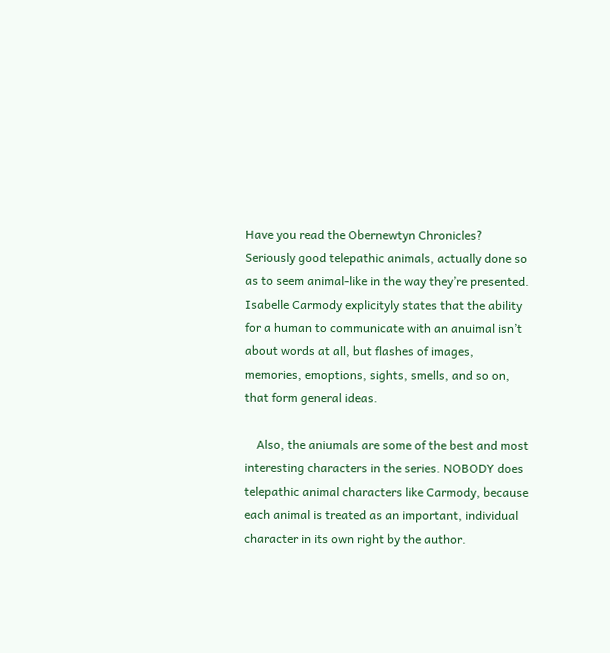Have you read the Obernewtyn Chronicles? Seriously good telepathic animals, actually done so as to seem animal-like in the way they’re presented. Isabelle Carmody explicityly states that the ability for a human to communicate with an anuimal isn’t about words at all, but flashes of images, memories, emoptions, sights, smells, and so on, that form general ideas.

    Also, the aniumals are some of the best and most interesting characters in the series. NOBODY does telepathic animal characters like Carmody, because each animal is treated as an important, individual character in its own right by the author.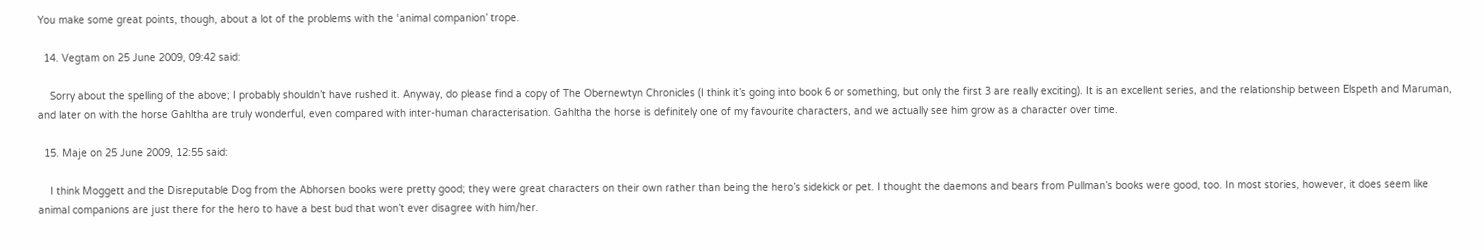You make some great points, though, about a lot of the problems with the ‘animal companion’ trope.

  14. Vegtam on 25 June 2009, 09:42 said:

    Sorry about the spelling of the above; I probably shouldn’t have rushed it. Anyway, do please find a copy of The Obernewtyn Chronicles (I think it’s going into book 6 or something, but only the first 3 are really exciting). It is an excellent series, and the relationship between Elspeth and Maruman, and later on with the horse Gahltha are truly wonderful, even compared with inter-human characterisation. Gahltha the horse is definitely one of my favourite characters, and we actually see him grow as a character over time.

  15. Maje on 25 June 2009, 12:55 said:

    I think Moggett and the Disreputable Dog from the Abhorsen books were pretty good; they were great characters on their own rather than being the hero’s sidekick or pet. I thought the daemons and bears from Pullman’s books were good, too. In most stories, however, it does seem like animal companions are just there for the hero to have a best bud that won’t ever disagree with him/her.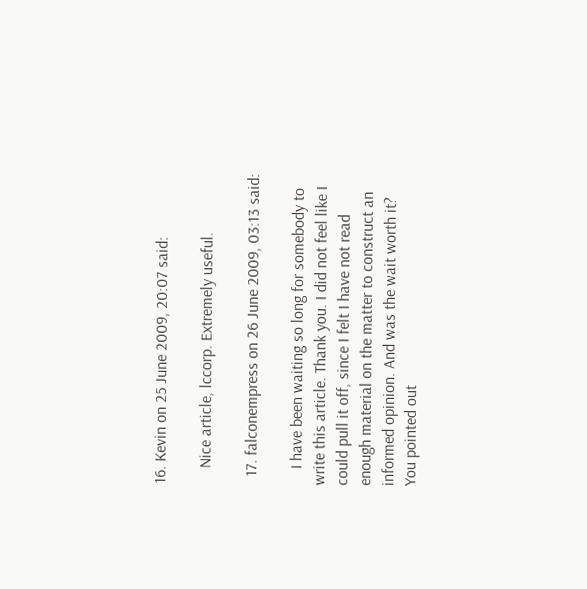16. Kevin on 25 June 2009, 20:07 said:

    Nice article, lccorp. Extremely useful.

  17. falconempress on 26 June 2009, 03:13 said:

    I have been waiting so long for somebody to write this article. Thank you. I did not feel like I could pull it off, since I felt I have not read enough material on the matter to construct an informed opinion. And was the wait worth it? You pointed out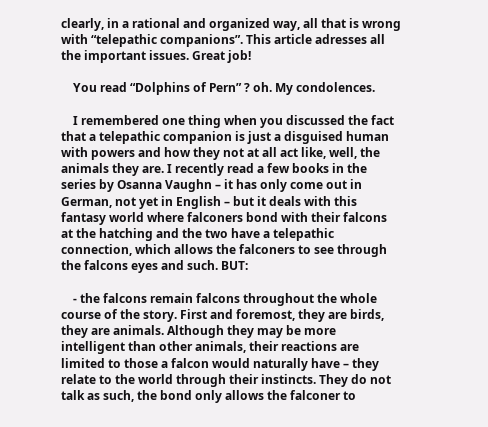clearly, in a rational and organized way, all that is wrong with “telepathic companions”. This article adresses all the important issues. Great job!

    You read “Dolphins of Pern” ? oh. My condolences.

    I remembered one thing when you discussed the fact that a telepathic companion is just a disguised human with powers and how they not at all act like, well, the animals they are. I recently read a few books in the series by Osanna Vaughn – it has only come out in German, not yet in English – but it deals with this fantasy world where falconers bond with their falcons at the hatching and the two have a telepathic connection, which allows the falconers to see through the falcons eyes and such. BUT:

    - the falcons remain falcons throughout the whole course of the story. First and foremost, they are birds, they are animals. Although they may be more intelligent than other animals, their reactions are limited to those a falcon would naturally have – they relate to the world through their instincts. They do not talk as such, the bond only allows the falconer to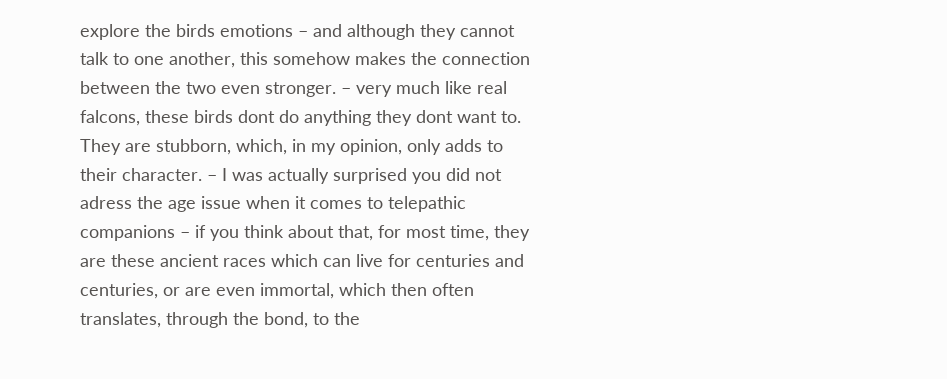explore the birds emotions – and although they cannot talk to one another, this somehow makes the connection between the two even stronger. – very much like real falcons, these birds dont do anything they dont want to. They are stubborn, which, in my opinion, only adds to their character. – I was actually surprised you did not adress the age issue when it comes to telepathic companions – if you think about that, for most time, they are these ancient races which can live for centuries and centuries, or are even immortal, which then often translates, through the bond, to the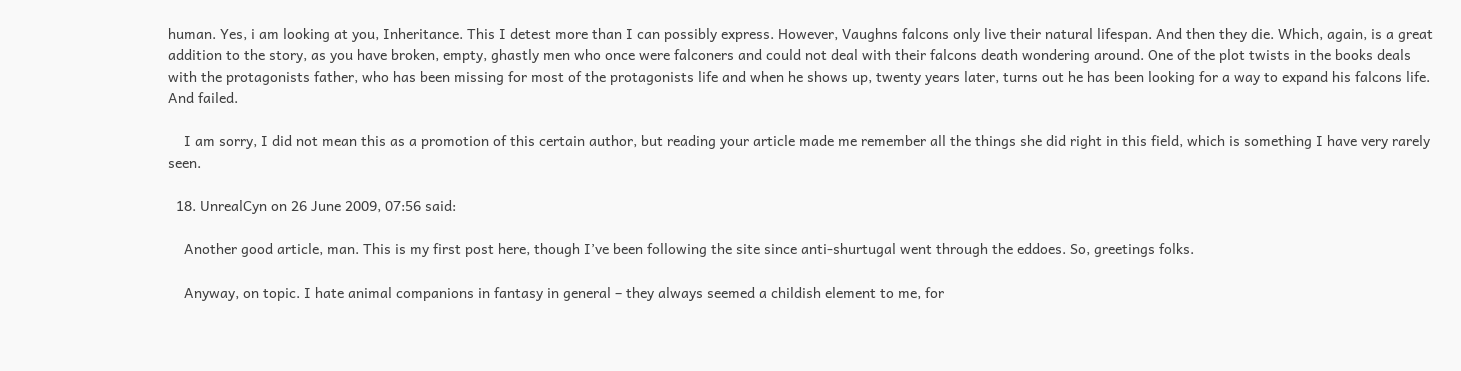human. Yes, i am looking at you, Inheritance. This I detest more than I can possibly express. However, Vaughns falcons only live their natural lifespan. And then they die. Which, again, is a great addition to the story, as you have broken, empty, ghastly men who once were falconers and could not deal with their falcons death wondering around. One of the plot twists in the books deals with the protagonists father, who has been missing for most of the protagonists life and when he shows up, twenty years later, turns out he has been looking for a way to expand his falcons life. And failed.

    I am sorry, I did not mean this as a promotion of this certain author, but reading your article made me remember all the things she did right in this field, which is something I have very rarely seen.

  18. UnrealCyn on 26 June 2009, 07:56 said:

    Another good article, man. This is my first post here, though I’ve been following the site since anti-shurtugal went through the eddoes. So, greetings folks.

    Anyway, on topic. I hate animal companions in fantasy in general – they always seemed a childish element to me, for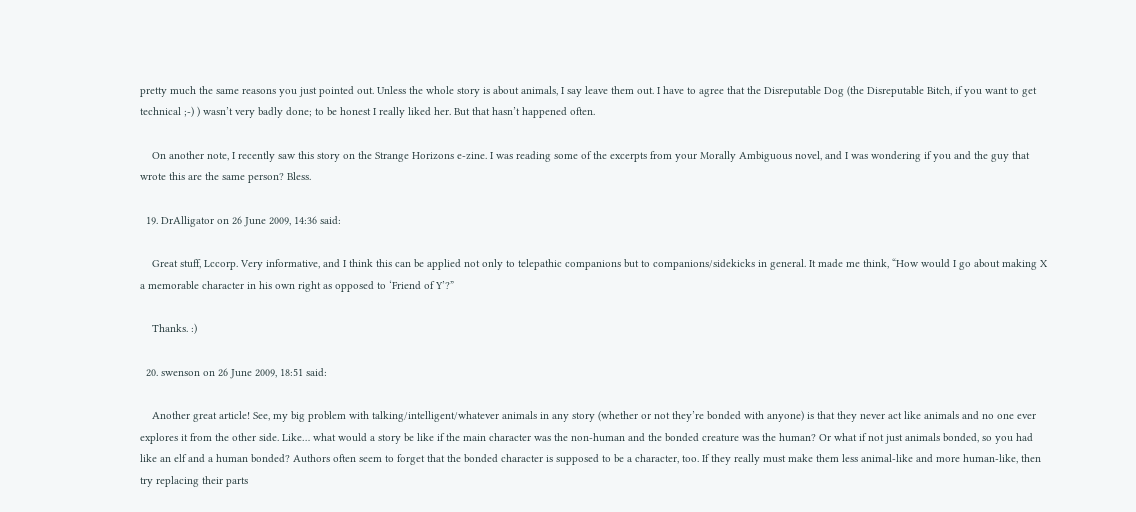pretty much the same reasons you just pointed out. Unless the whole story is about animals, I say leave them out. I have to agree that the Disreputable Dog (the Disreputable Bitch, if you want to get technical ;-) ) wasn’t very badly done; to be honest I really liked her. But that hasn’t happened often.

    On another note, I recently saw this story on the Strange Horizons e-zine. I was reading some of the excerpts from your Morally Ambiguous novel, and I was wondering if you and the guy that wrote this are the same person? Bless.

  19. DrAlligator on 26 June 2009, 14:36 said:

    Great stuff, Lccorp. Very informative, and I think this can be applied not only to telepathic companions but to companions/sidekicks in general. It made me think, “How would I go about making X a memorable character in his own right as opposed to ‘Friend of Y’?”

    Thanks. :)

  20. swenson on 26 June 2009, 18:51 said:

    Another great article! See, my big problem with talking/intelligent/whatever animals in any story (whether or not they’re bonded with anyone) is that they never act like animals and no one ever explores it from the other side. Like… what would a story be like if the main character was the non-human and the bonded creature was the human? Or what if not just animals bonded, so you had like an elf and a human bonded? Authors often seem to forget that the bonded character is supposed to be a character, too. If they really must make them less animal-like and more human-like, then try replacing their parts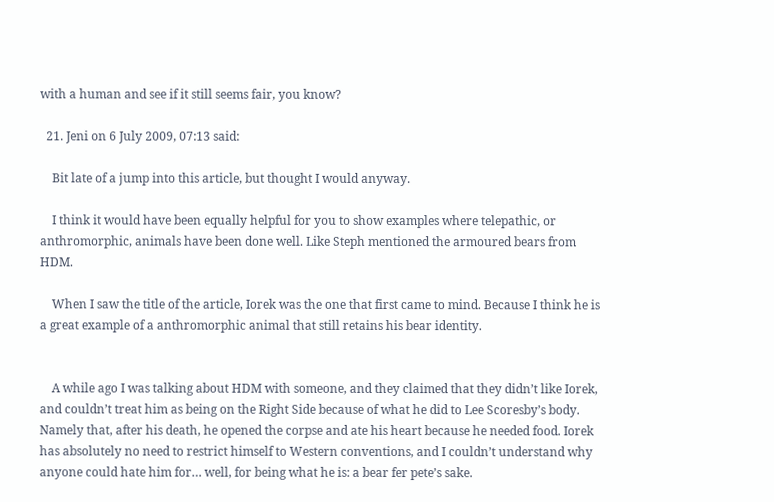with a human and see if it still seems fair, you know?

  21. Jeni on 6 July 2009, 07:13 said:

    Bit late of a jump into this article, but thought I would anyway.

    I think it would have been equally helpful for you to show examples where telepathic, or anthromorphic, animals have been done well. Like Steph mentioned the armoured bears from HDM.

    When I saw the title of the article, Iorek was the one that first came to mind. Because I think he is a great example of a anthromorphic animal that still retains his bear identity.


    A while ago I was talking about HDM with someone, and they claimed that they didn’t like Iorek, and couldn’t treat him as being on the Right Side because of what he did to Lee Scoresby’s body. Namely that, after his death, he opened the corpse and ate his heart because he needed food. Iorek has absolutely no need to restrict himself to Western conventions, and I couldn’t understand why anyone could hate him for… well, for being what he is: a bear fer pete’s sake.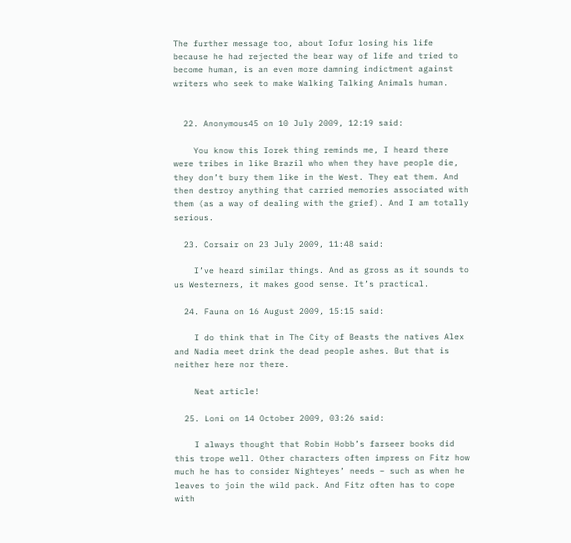The further message too, about Iofur losing his life because he had rejected the bear way of life and tried to become human, is an even more damning indictment against writers who seek to make Walking Talking Animals human.


  22. Anonymous45 on 10 July 2009, 12:19 said:

    You know this Iorek thing reminds me, I heard there were tribes in like Brazil who when they have people die, they don’t bury them like in the West. They eat them. And then destroy anything that carried memories associated with them (as a way of dealing with the grief). And I am totally serious.

  23. Corsair on 23 July 2009, 11:48 said:

    I’ve heard similar things. And as gross as it sounds to us Westerners, it makes good sense. It’s practical.

  24. Fauna on 16 August 2009, 15:15 said:

    I do think that in The City of Beasts the natives Alex and Nadia meet drink the dead people ashes. But that is neither here nor there.

    Neat article!

  25. Loni on 14 October 2009, 03:26 said:

    I always thought that Robin Hobb’s farseer books did this trope well. Other characters often impress on Fitz how much he has to consider Nighteyes’ needs – such as when he leaves to join the wild pack. And Fitz often has to cope with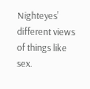Nighteyes’ different views of things like sex.